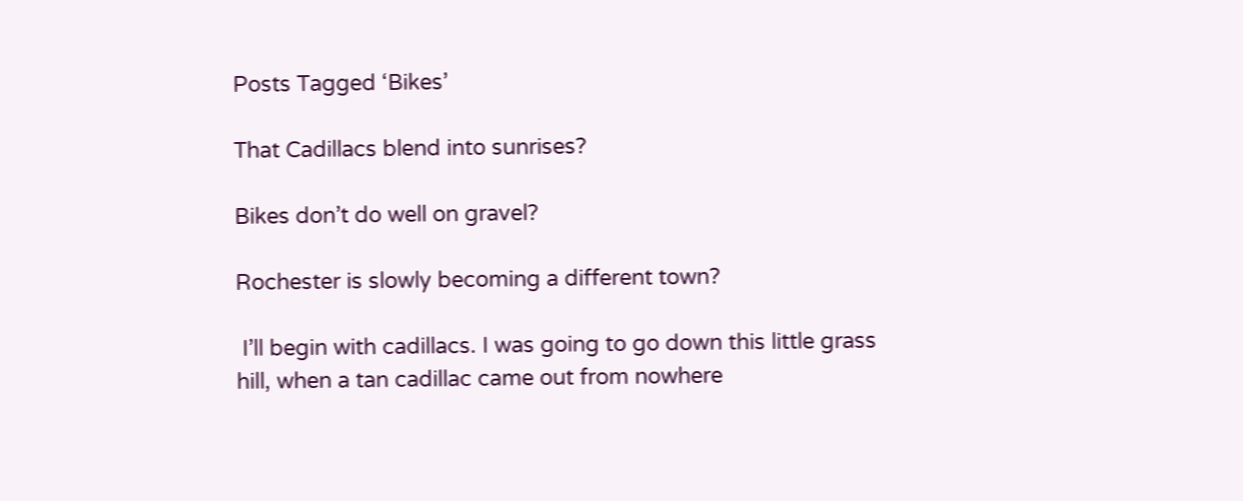Posts Tagged ‘Bikes’

That Cadillacs blend into sunrises?

Bikes don’t do well on gravel?

Rochester is slowly becoming a different town?

 I’ll begin with cadillacs. I was going to go down this little grass hill, when a tan cadillac came out from nowhere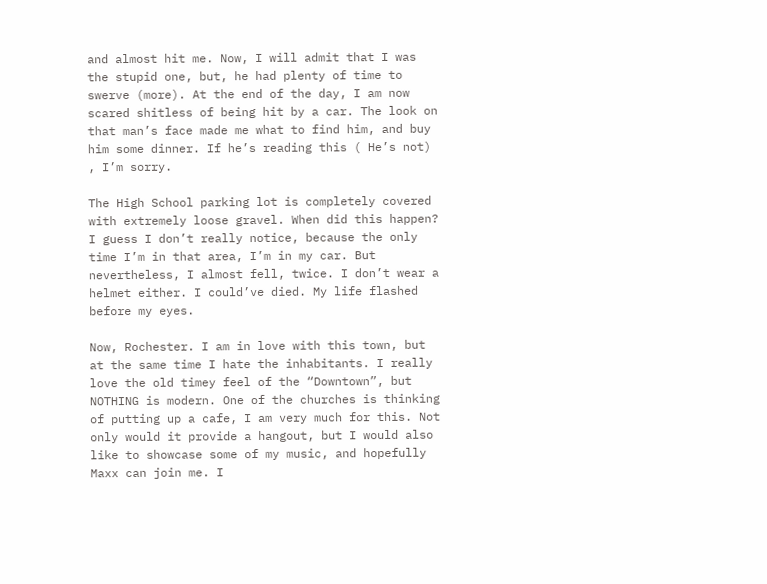and almost hit me. Now, I will admit that I was the stupid one, but, he had plenty of time to swerve (more). At the end of the day, I am now scared shitless of being hit by a car. The look on that man’s face made me what to find him, and buy him some dinner. If he’s reading this ( He’s not) , I’m sorry.

The High School parking lot is completely covered with extremely loose gravel. When did this happen? I guess I don’t really notice, because the only time I’m in that area, I’m in my car. But nevertheless, I almost fell, twice. I don’t wear a helmet either. I could’ve died. My life flashed before my eyes.

Now, Rochester. I am in love with this town, but at the same time I hate the inhabitants. I really love the old timey feel of the “Downtown”, but NOTHING is modern. One of the churches is thinking of putting up a cafe, I am very much for this. Not only would it provide a hangout, but I would also like to showcase some of my music, and hopefully Maxx can join me. I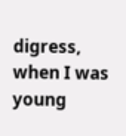digress, when I was young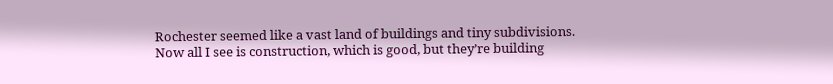Rochester seemed like a vast land of buildings and tiny subdivisions. Now all I see is construction, which is good, but they’re building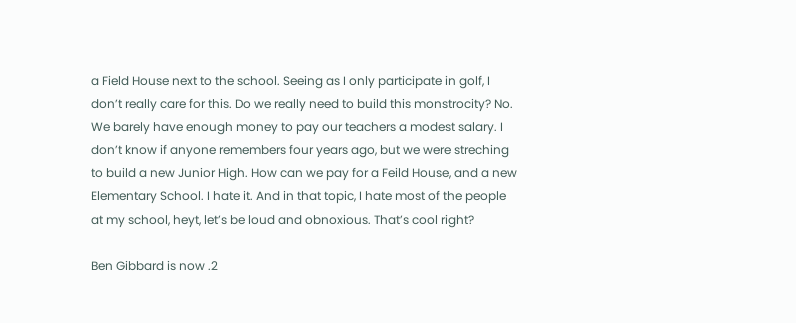a Field House next to the school. Seeing as I only participate in golf, I don’t really care for this. Do we really need to build this monstrocity? No. We barely have enough money to pay our teachers a modest salary. I don’t know if anyone remembers four years ago, but we were streching to build a new Junior High. How can we pay for a Feild House, and a new Elementary School. I hate it. And in that topic, I hate most of the people at my school, heyt, let’s be loud and obnoxious. That’s cool right?

Ben Gibbard is now .2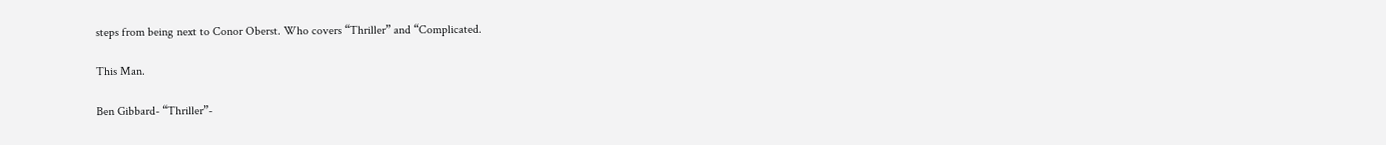steps from being next to Conor Oberst. Who covers “Thriller” and “Complicated.

This Man.

Ben Gibbard- “Thriller”-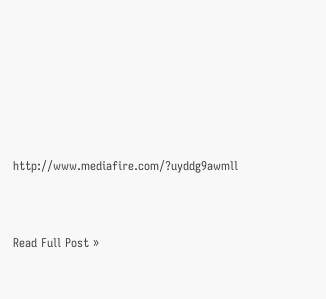http://www.mediafire.com/?uyddg9awmll


Read Full Post »